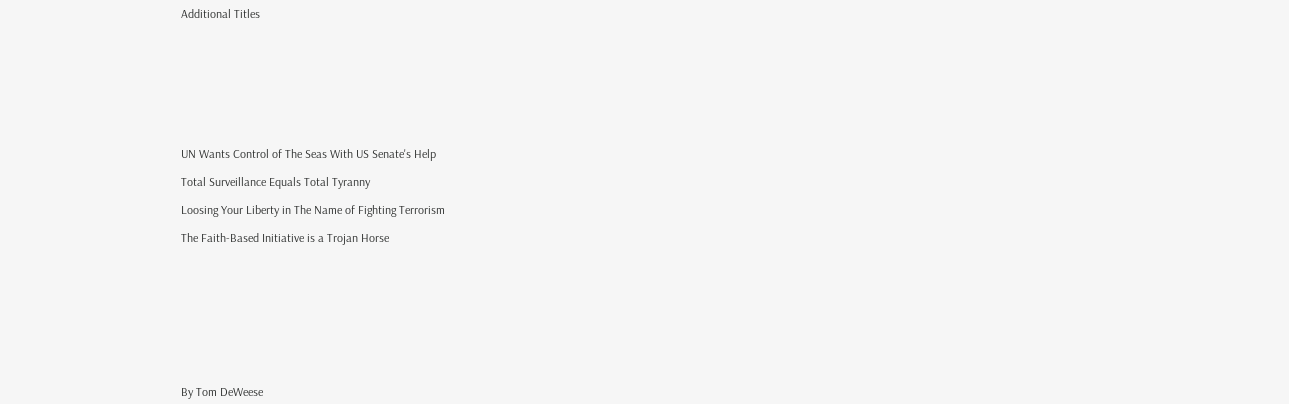Additional Titles









UN Wants Control of The Seas With US Senate's Help

Total Surveillance Equals Total Tyranny

Loosing Your Liberty in The Name of Fighting Terrorism

The Faith-Based Initiative is a Trojan Horse










By Tom DeWeese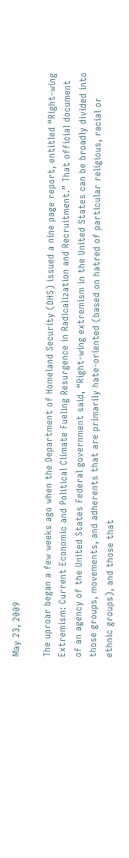May 23, 2009

The uproar began a few weeks ago when the Department of Homeland Security (DHS) issued a nine page report, entitled “Right-wing Extremism: Current Economic and Political Climate Fueling Resurgence in Radicalization and Recruitment.” That official document of an agency of the United States Federal government said, “Right-wing extremism in the United States can be broadly divided into those groups, movements, and adherents that are primarily hate-oriented (based on hatred of particular religious, racial or ethnic groups), and those that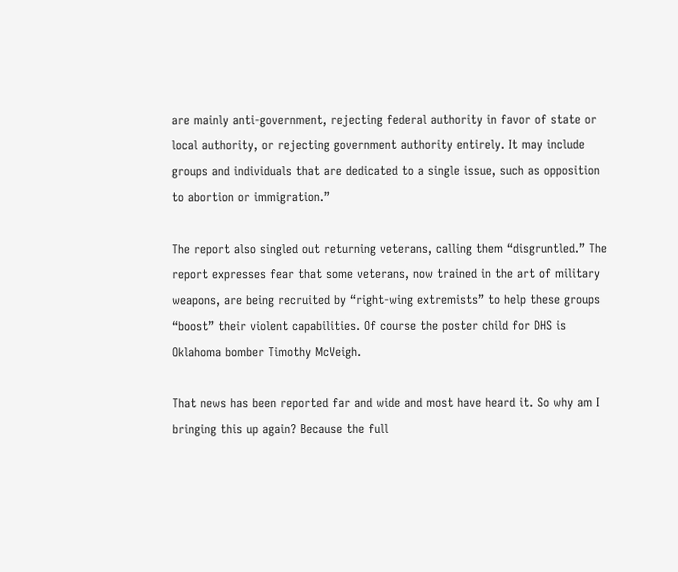are mainly anti-government, rejecting federal authority in favor of state or local authority, or rejecting government authority entirely. It may include groups and individuals that are dedicated to a single issue, such as opposition to abortion or immigration.”

The report also singled out returning veterans, calling them “disgruntled.” The report expresses fear that some veterans, now trained in the art of military weapons, are being recruited by “right-wing extremists” to help these groups “boost” their violent capabilities. Of course the poster child for DHS is Oklahoma bomber Timothy McVeigh.

That news has been reported far and wide and most have heard it. So why am I bringing this up again? Because the full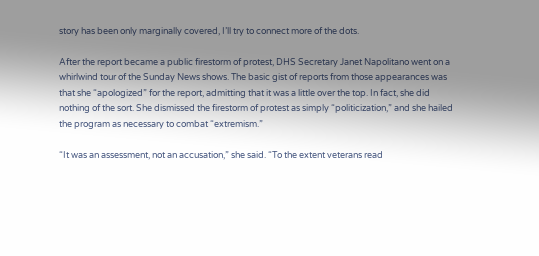story has been only marginally covered, I’ll try to connect more of the dots.

After the report became a public firestorm of protest, DHS Secretary Janet Napolitano went on a whirlwind tour of the Sunday News shows. The basic gist of reports from those appearances was that she “apologized” for the report, admitting that it was a little over the top. In fact, she did nothing of the sort. She dismissed the firestorm of protest as simply “politicization,” and she hailed the program as necessary to combat “extremism.”

“It was an assessment, not an accusation,” she said. “To the extent veterans read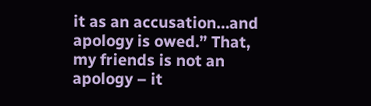it as an accusation…and apology is owed.” That, my friends is not an apology – it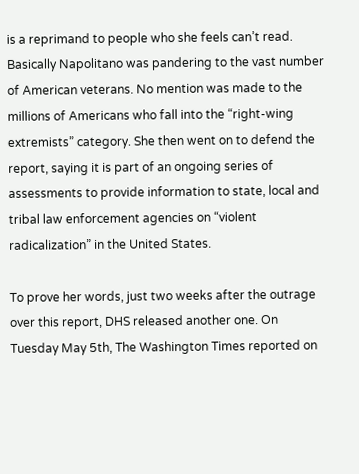is a reprimand to people who she feels can’t read. Basically Napolitano was pandering to the vast number of American veterans. No mention was made to the millions of Americans who fall into the “right-wing extremists” category. She then went on to defend the report, saying it is part of an ongoing series of assessments to provide information to state, local and tribal law enforcement agencies on “violent radicalization” in the United States.

To prove her words, just two weeks after the outrage over this report, DHS released another one. On Tuesday May 5th, The Washington Times reported on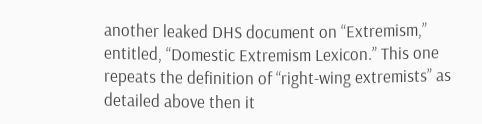another leaked DHS document on “Extremism,” entitled, “Domestic Extremism Lexicon.” This one repeats the definition of “right-wing extremists” as detailed above then it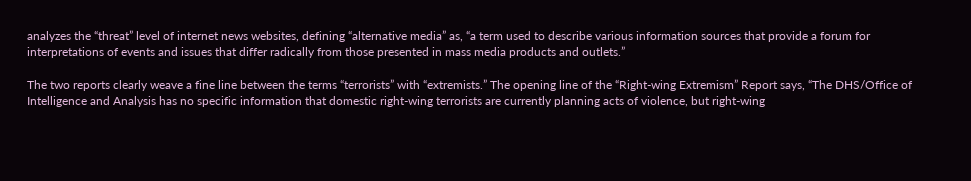analyzes the “threat” level of internet news websites, defining “alternative media” as, “a term used to describe various information sources that provide a forum for interpretations of events and issues that differ radically from those presented in mass media products and outlets.”

The two reports clearly weave a fine line between the terms “terrorists” with “extremists.” The opening line of the “Right-wing Extremism” Report says, “The DHS/Office of Intelligence and Analysis has no specific information that domestic right-wing terrorists are currently planning acts of violence, but right-wing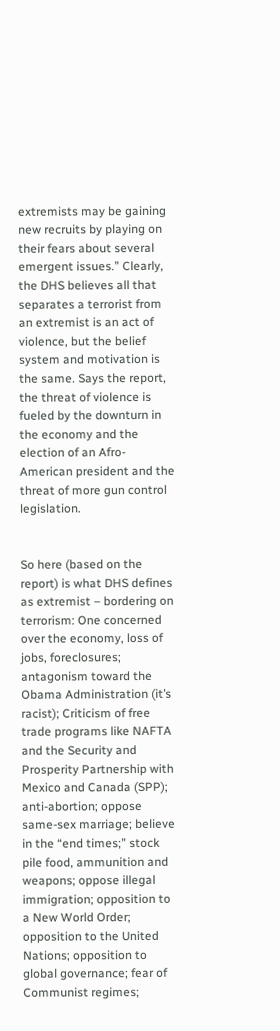extremists may be gaining new recruits by playing on their fears about several emergent issues.” Clearly, the DHS believes all that separates a terrorist from an extremist is an act of violence, but the belief system and motivation is the same. Says the report, the threat of violence is fueled by the downturn in the economy and the election of an Afro-American president and the threat of more gun control legislation.


So here (based on the report) is what DHS defines as extremist – bordering on terrorism: One concerned over the economy, loss of jobs, foreclosures; antagonism toward the Obama Administration (it’s racist); Criticism of free trade programs like NAFTA and the Security and Prosperity Partnership with Mexico and Canada (SPP); anti-abortion; oppose same-sex marriage; believe in the “end times;” stock pile food, ammunition and weapons; oppose illegal immigration; opposition to a New World Order; opposition to the United Nations; opposition to global governance; fear of Communist regimes;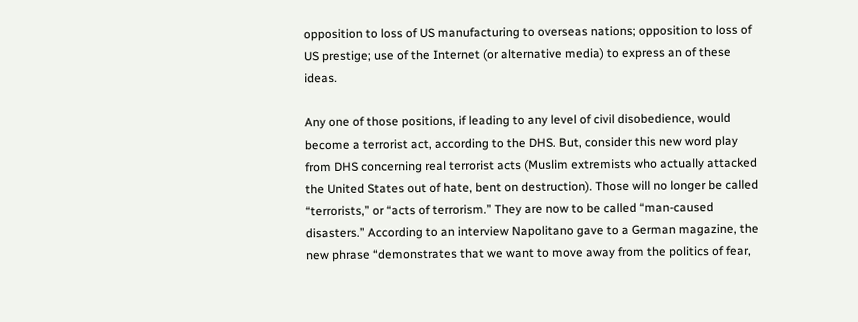opposition to loss of US manufacturing to overseas nations; opposition to loss of US prestige; use of the Internet (or alternative media) to express an of these ideas.

Any one of those positions, if leading to any level of civil disobedience, would become a terrorist act, according to the DHS. But, consider this new word play from DHS concerning real terrorist acts (Muslim extremists who actually attacked the United States out of hate, bent on destruction). Those will no longer be called “terrorists,” or “acts of terrorism.” They are now to be called “man-caused disasters.” According to an interview Napolitano gave to a German magazine, the new phrase “demonstrates that we want to move away from the politics of fear,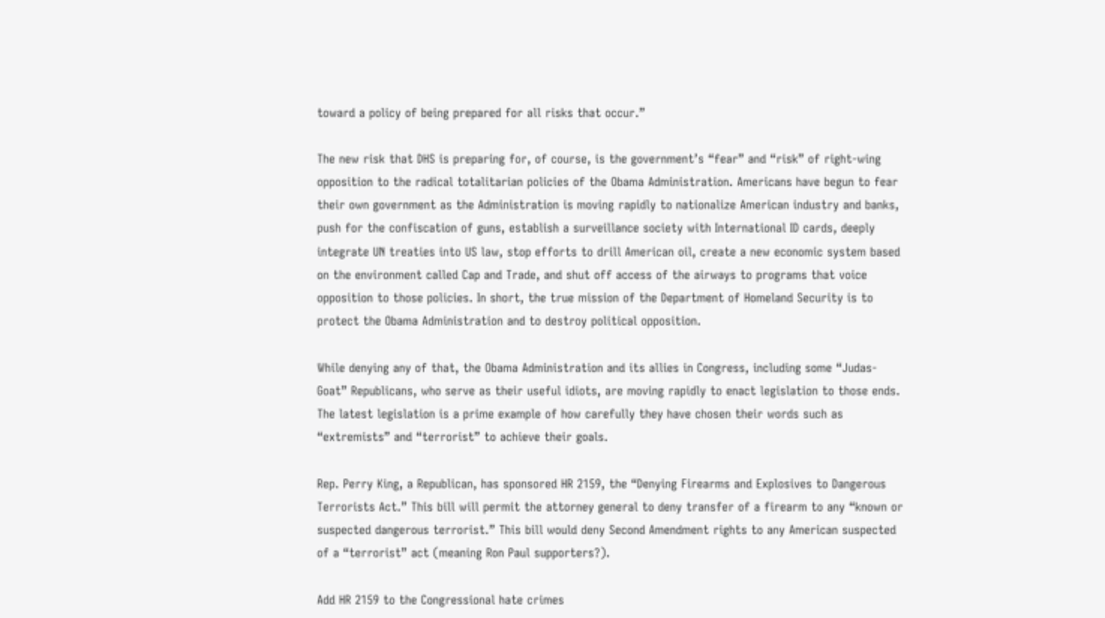toward a policy of being prepared for all risks that occur.”

The new risk that DHS is preparing for, of course, is the government’s “fear” and “risk” of right-wing opposition to the radical totalitarian policies of the Obama Administration. Americans have begun to fear their own government as the Administration is moving rapidly to nationalize American industry and banks, push for the confiscation of guns, establish a surveillance society with International ID cards, deeply integrate UN treaties into US law, stop efforts to drill American oil, create a new economic system based on the environment called Cap and Trade, and shut off access of the airways to programs that voice opposition to those policies. In short, the true mission of the Department of Homeland Security is to protect the Obama Administration and to destroy political opposition.

While denying any of that, the Obama Administration and its allies in Congress, including some “Judas-Goat” Republicans, who serve as their useful idiots, are moving rapidly to enact legislation to those ends. The latest legislation is a prime example of how carefully they have chosen their words such as “extremists” and “terrorist” to achieve their goals.

Rep. Perry King, a Republican, has sponsored HR 2159, the “Denying Firearms and Explosives to Dangerous Terrorists Act.” This bill will permit the attorney general to deny transfer of a firearm to any “known or suspected dangerous terrorist.” This bill would deny Second Amendment rights to any American suspected of a “terrorist” act (meaning Ron Paul supporters?).

Add HR 2159 to the Congressional hate crimes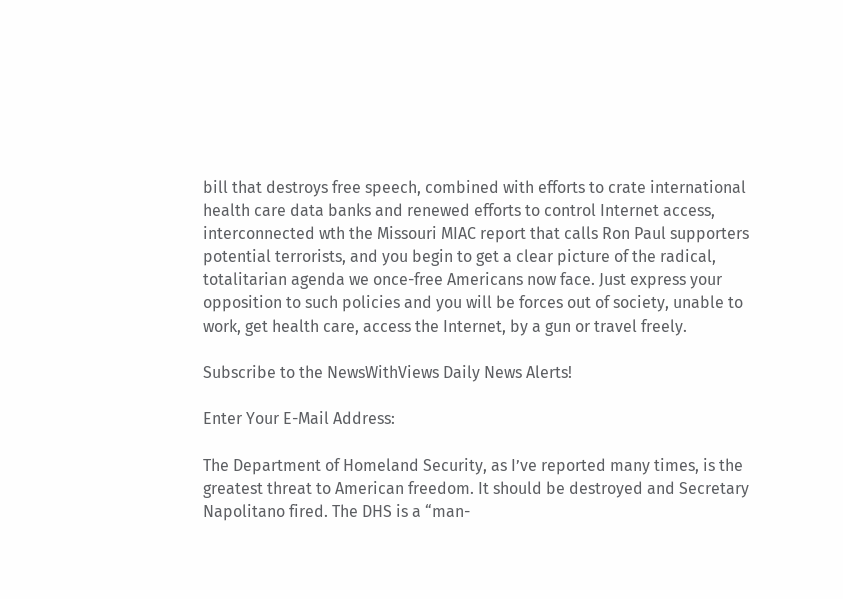bill that destroys free speech, combined with efforts to crate international health care data banks and renewed efforts to control Internet access, interconnected wth the Missouri MIAC report that calls Ron Paul supporters potential terrorists, and you begin to get a clear picture of the radical, totalitarian agenda we once-free Americans now face. Just express your opposition to such policies and you will be forces out of society, unable to work, get health care, access the Internet, by a gun or travel freely.

Subscribe to the NewsWithViews Daily News Alerts!

Enter Your E-Mail Address:

The Department of Homeland Security, as I’ve reported many times, is the greatest threat to American freedom. It should be destroyed and Secretary Napolitano fired. The DHS is a “man-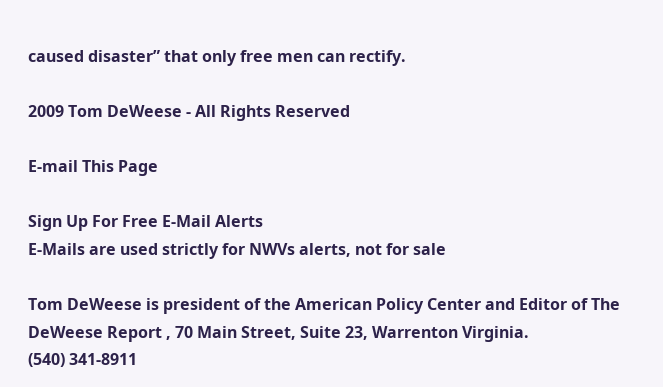caused disaster” that only free men can rectify.

2009 Tom DeWeese - All Rights Reserved

E-mail This Page

Sign Up For Free E-Mail Alerts
E-Mails are used strictly for NWVs alerts, not for sale

Tom DeWeese is president of the American Policy Center and Editor of The DeWeese Report , 70 Main Street, Suite 23, Warrenton Virginia.
(540) 341-8911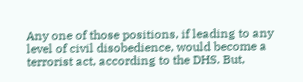Any one of those positions, if leading to any level of civil disobedience, would become a terrorist act, according to the DHS. But,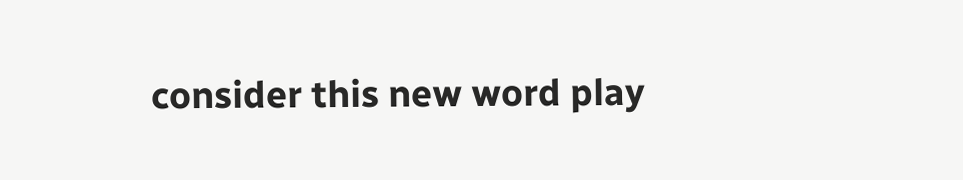consider this new word play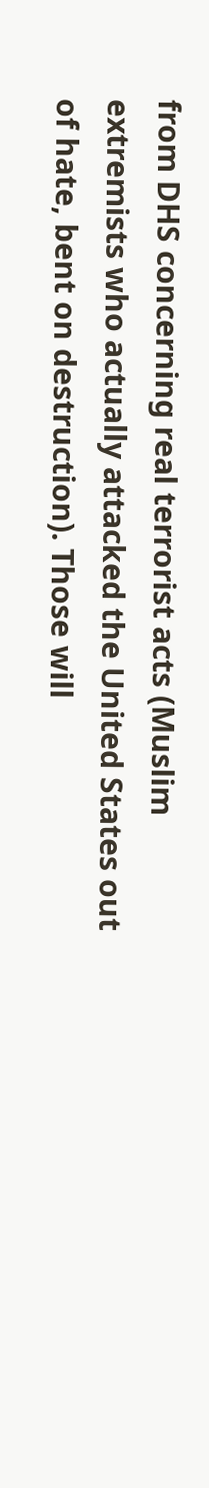from DHS concerning real terrorist acts (Muslim extremists who actually attacked the United States out of hate, bent on destruction). Those will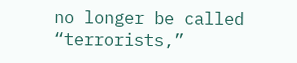no longer be called “terrorists,”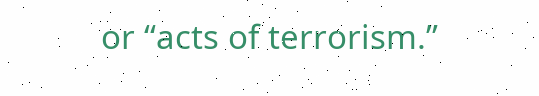or “acts of terrorism.”